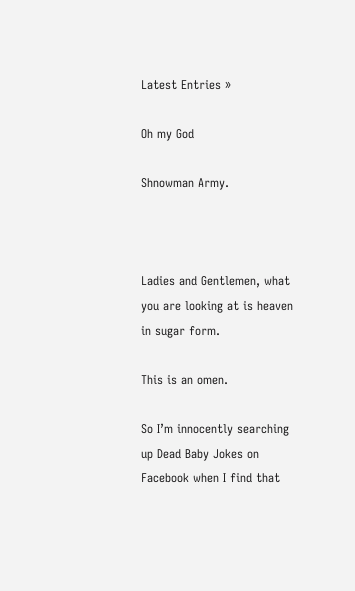Latest Entries »

Oh my God

Shnowman Army.



Ladies and Gentlemen, what you are looking at is heaven in sugar form.

This is an omen.

So I’m innocently searching up Dead Baby Jokes on  Facebook when I find that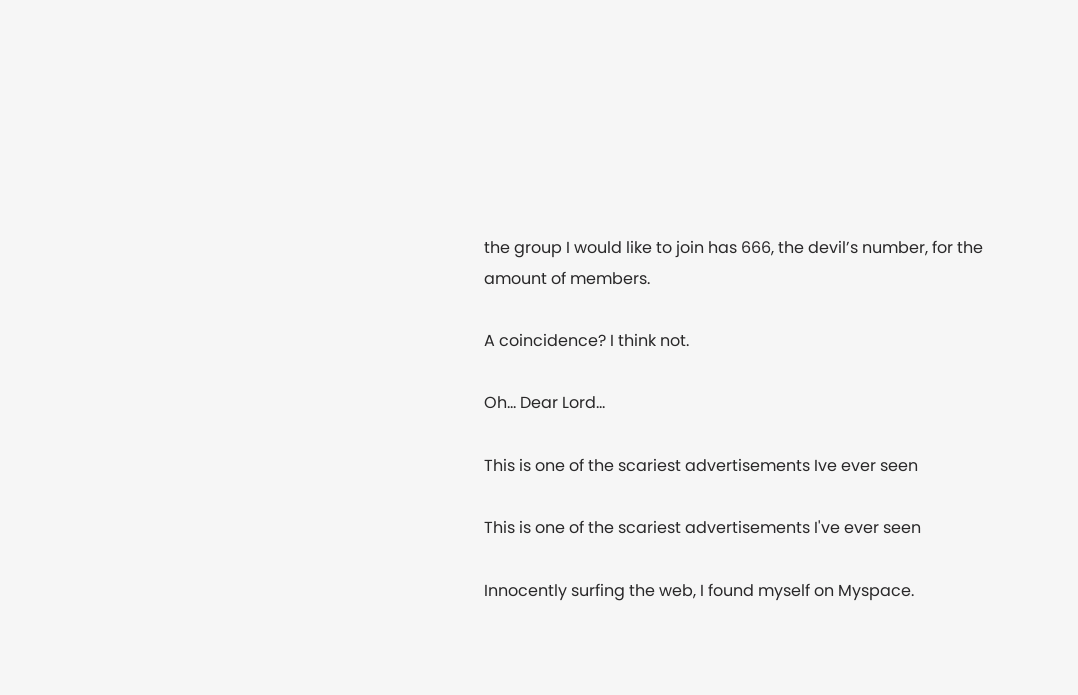the group I would like to join has 666, the devil’s number, for the amount of members.

A coincidence? I think not.

Oh… Dear Lord…

This is one of the scariest advertisements Ive ever seen

This is one of the scariest advertisements I've ever seen

Innocently surfing the web, I found myself on Myspace.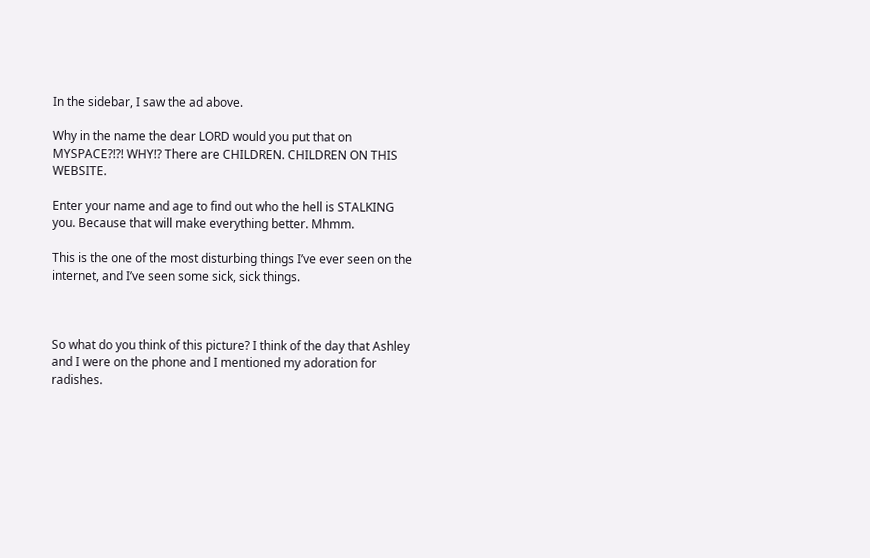In the sidebar, I saw the ad above.

Why in the name the dear LORD would you put that on MYSPACE?!?! WHY!? There are CHILDREN. CHILDREN ON THIS WEBSITE.

Enter your name and age to find out who the hell is STALKING you. Because that will make everything better. Mhmm.

This is the one of the most disturbing things I’ve ever seen on the internet, and I’ve seen some sick, sick things.



So what do you think of this picture? I think of the day that Ashley and I were on the phone and I mentioned my adoration for radishes.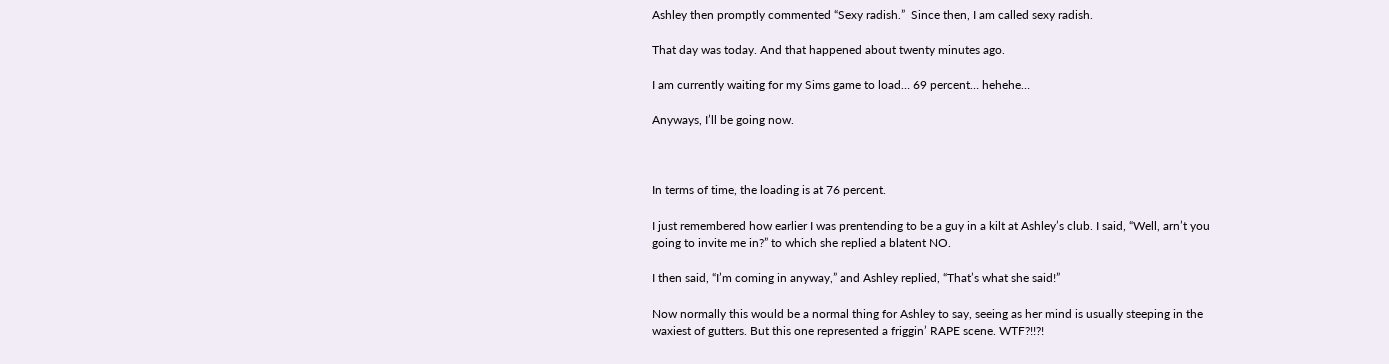Ashley then promptly commented “Sexy radish.”  Since then, I am called sexy radish.

That day was today. And that happened about twenty minutes ago.

I am currently waiting for my Sims game to load… 69 percent… hehehe…

Anyways, I’ll be going now.



In terms of time, the loading is at 76 percent.

I just remembered how earlier I was prentending to be a guy in a kilt at Ashley’s club. I said, “Well, arn’t you going to invite me in?” to which she replied a blatent NO.

I then said, “I’m coming in anyway,” and Ashley replied, “That’s what she said!”

Now normally this would be a normal thing for Ashley to say, seeing as her mind is usually steeping in the waxiest of gutters. But this one represented a friggin’ RAPE scene. WTF?!!?!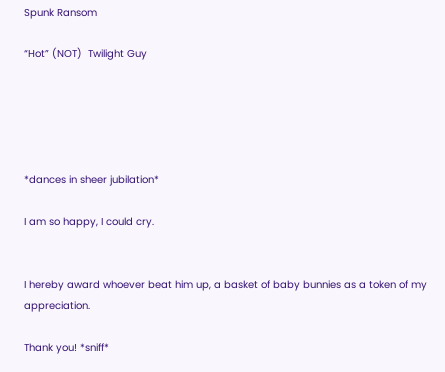Spunk Ransom

“Hot” (NOT)  Twilight Guy





*dances in sheer jubilation*

I am so happy, I could cry.


I hereby award whoever beat him up, a basket of baby bunnies as a token of my appreciation.

Thank you! *sniff*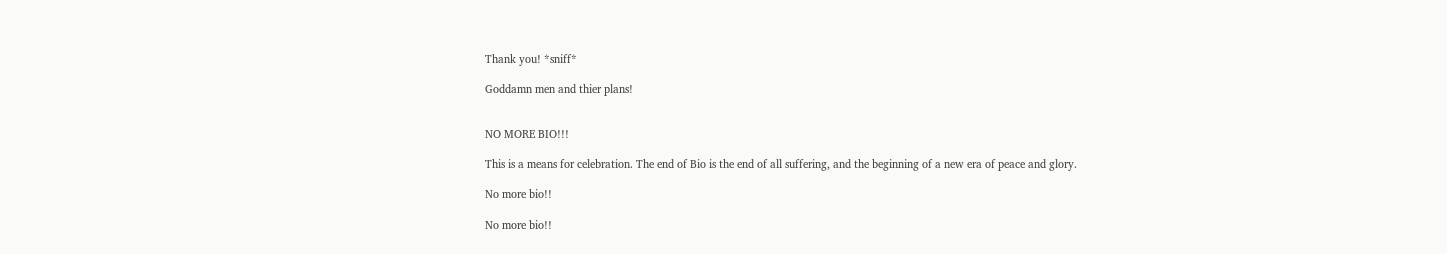Thank you! *sniff*

Goddamn men and thier plans!


NO MORE BIO!!!

This is a means for celebration. The end of Bio is the end of all suffering, and the beginning of a new era of peace and glory.

No more bio!!

No more bio!!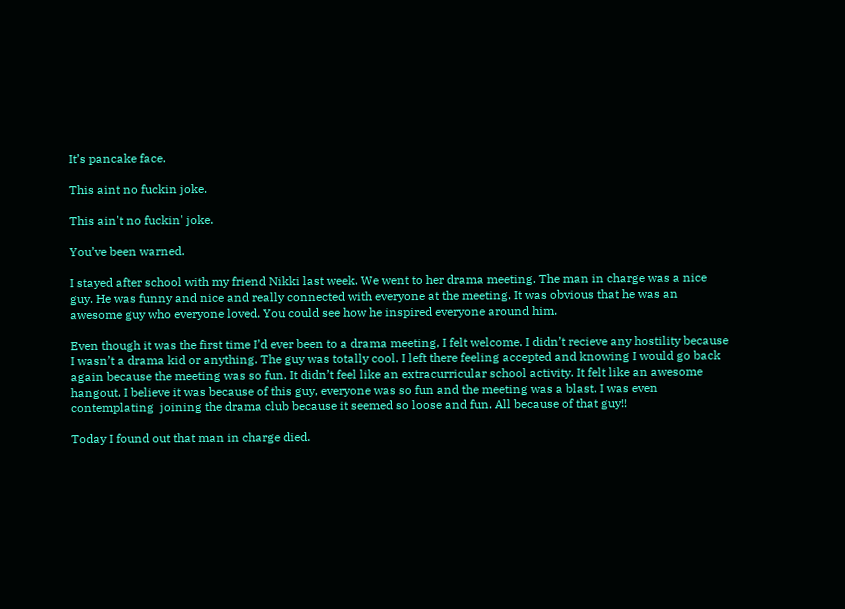It’s pancake face.

This aint no fuckin joke.

This ain't no fuckin' joke.

You’ve been warned.

I stayed after school with my friend Nikki last week. We went to her drama meeting. The man in charge was a nice guy. He was funny and nice and really connected with everyone at the meeting. It was obvious that he was an awesome guy who everyone loved. You could see how he inspired everyone around him.

Even though it was the first time I’d ever been to a drama meeting, I felt welcome. I didn’t recieve any hostility because I wasn’t a drama kid or anything. The guy was totally cool. I left there feeling accepted and knowing I would go back again because the meeting was so fun. It didn’t feel like an extracurricular school activity. It felt like an awesome hangout. I believe it was because of this guy, everyone was so fun and the meeting was a blast. I was even contemplating  joining the drama club because it seemed so loose and fun. All because of that guy!!

Today I found out that man in charge died.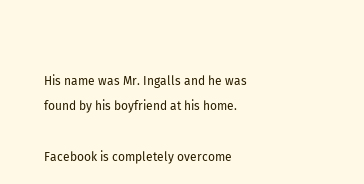His name was Mr. Ingalls and he was found by his boyfriend at his home.

Facebook is completely overcome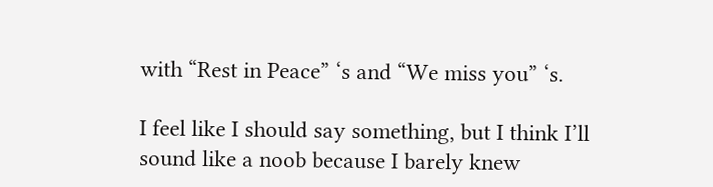with “Rest in Peace” ‘s and “We miss you” ‘s.

I feel like I should say something, but I think I’ll sound like a noob because I barely knew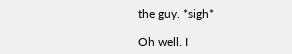the guy. *sigh*

Oh well. I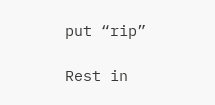put “rip”

Rest in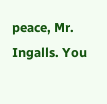peace, Mr. Ingalls. You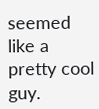seemed like a pretty cool guy.